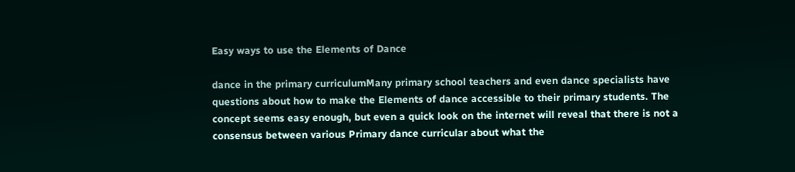Easy ways to use the Elements of Dance

dance in the primary curriculumMany primary school teachers and even dance specialists have questions about how to make the Elements of dance accessible to their primary students. The concept seems easy enough, but even a quick look on the internet will reveal that there is not a consensus between various Primary dance curricular about what the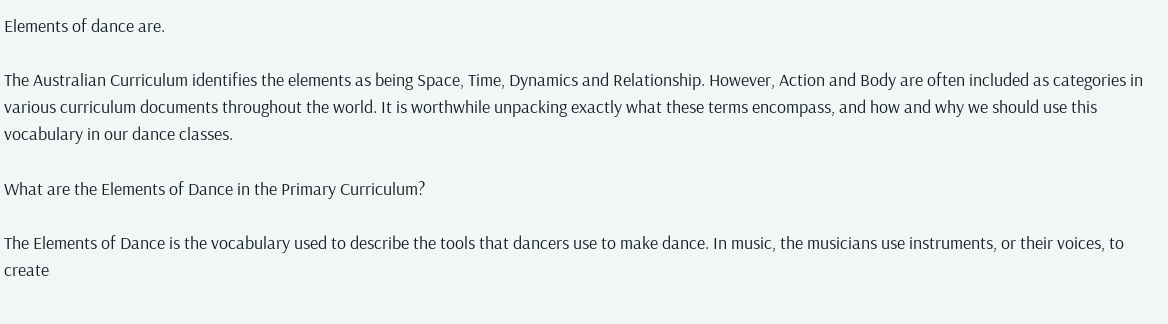Elements of dance are.

The Australian Curriculum identifies the elements as being Space, Time, Dynamics and Relationship. However, Action and Body are often included as categories in various curriculum documents throughout the world. It is worthwhile unpacking exactly what these terms encompass, and how and why we should use this vocabulary in our dance classes.

What are the Elements of Dance in the Primary Curriculum?

The Elements of Dance is the vocabulary used to describe the tools that dancers use to make dance. In music, the musicians use instruments, or their voices, to create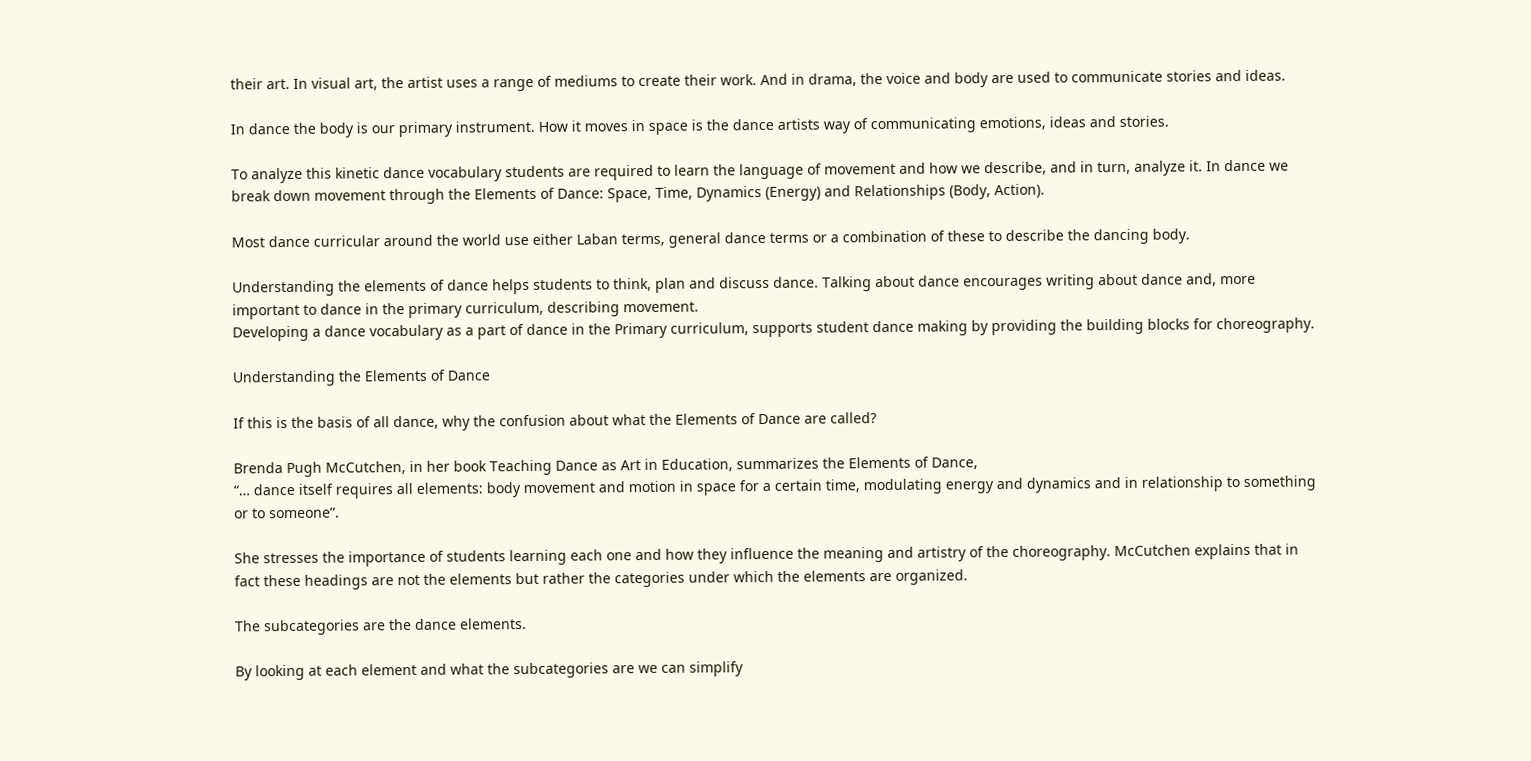their art. In visual art, the artist uses a range of mediums to create their work. And in drama, the voice and body are used to communicate stories and ideas.

In dance the body is our primary instrument. How it moves in space is the dance artists way of communicating emotions, ideas and stories.

To analyze this kinetic dance vocabulary students are required to learn the language of movement and how we describe, and in turn, analyze it. In dance we break down movement through the Elements of Dance: Space, Time, Dynamics (Energy) and Relationships (Body, Action).

Most dance curricular around the world use either Laban terms, general dance terms or a combination of these to describe the dancing body.

Understanding the elements of dance helps students to think, plan and discuss dance. Talking about dance encourages writing about dance and, more important to dance in the primary curriculum, describing movement.
Developing a dance vocabulary as a part of dance in the Primary curriculum, supports student dance making by providing the building blocks for choreography.

Understanding the Elements of Dance

If this is the basis of all dance, why the confusion about what the Elements of Dance are called?

Brenda Pugh McCutchen, in her book Teaching Dance as Art in Education, summarizes the Elements of Dance,
“… dance itself requires all elements: body movement and motion in space for a certain time, modulating energy and dynamics and in relationship to something or to someone”.

She stresses the importance of students learning each one and how they influence the meaning and artistry of the choreography. McCutchen explains that in fact these headings are not the elements but rather the categories under which the elements are organized.

The subcategories are the dance elements.

By looking at each element and what the subcategories are we can simplify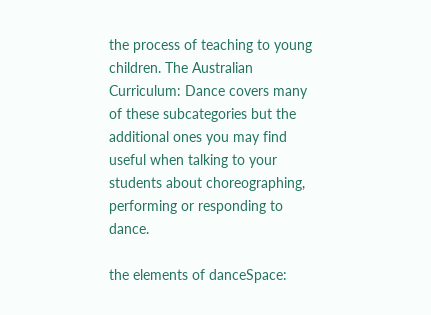the process of teaching to young children. The Australian Curriculum: Dance covers many of these subcategories but the additional ones you may find useful when talking to your students about choreographing, performing or responding to dance.

the elements of danceSpace: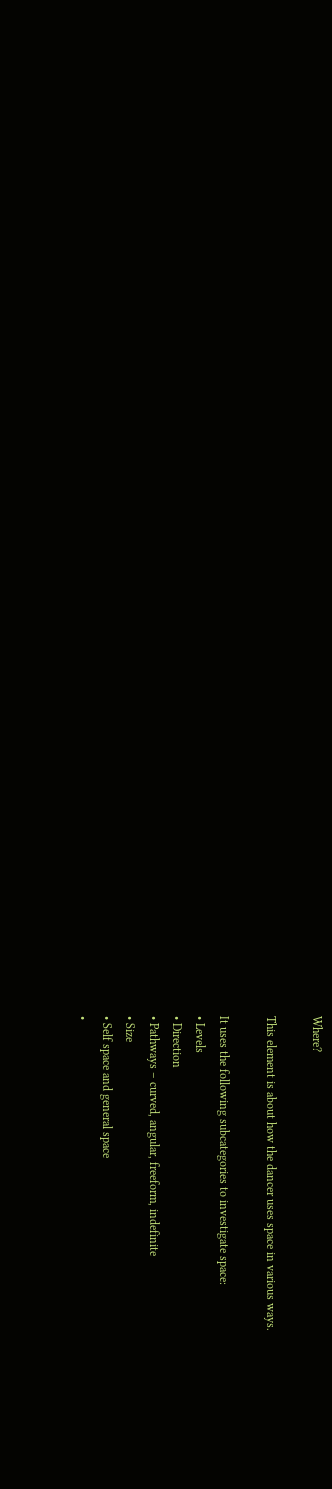Where?

This element is about how the dancer uses space in various ways.

It uses the following subcategories to investigate space:
• Levels
• Direction
• Pathways – curved, angular, freeform, indefinite
• Size
• Self space and general space
•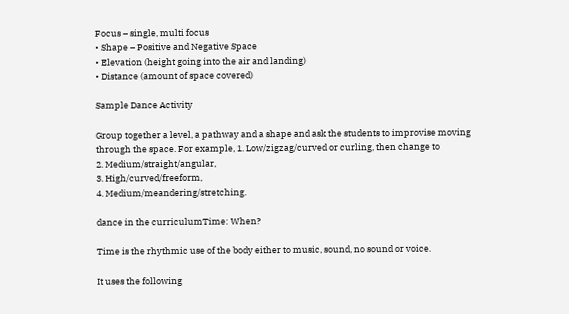Focus – single, multi focus
• Shape – Positive and Negative Space
• Elevation (height going into the air and landing)
• Distance (amount of space covered)

Sample Dance Activity

Group together a level, a pathway and a shape and ask the students to improvise moving through the space. For example, 1. Low/zigzag/curved or curling, then change to
2. Medium/straight/angular,
3. High/curved/freeform,
4. Medium/meandering/stretching.

dance in the curriculumTime: When?

Time is the rhythmic use of the body either to music, sound, no sound or voice.

It uses the following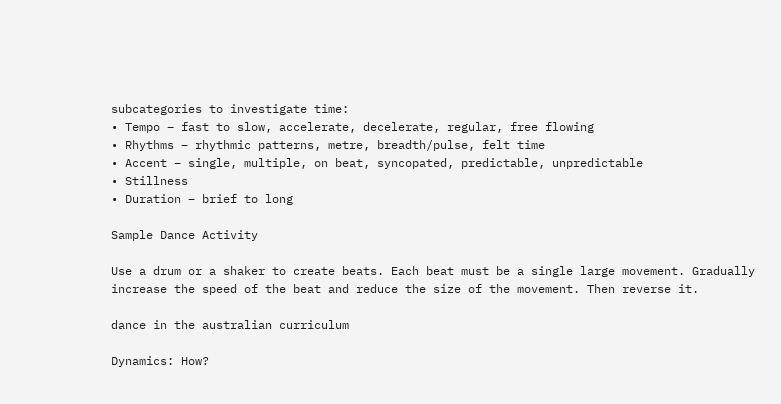subcategories to investigate time:
• Tempo – fast to slow, accelerate, decelerate, regular, free flowing
• Rhythms – rhythmic patterns, metre, breadth/pulse, felt time
• Accent – single, multiple, on beat, syncopated, predictable, unpredictable
• Stillness
• Duration – brief to long

Sample Dance Activity

Use a drum or a shaker to create beats. Each beat must be a single large movement. Gradually increase the speed of the beat and reduce the size of the movement. Then reverse it.

dance in the australian curriculum

Dynamics: How?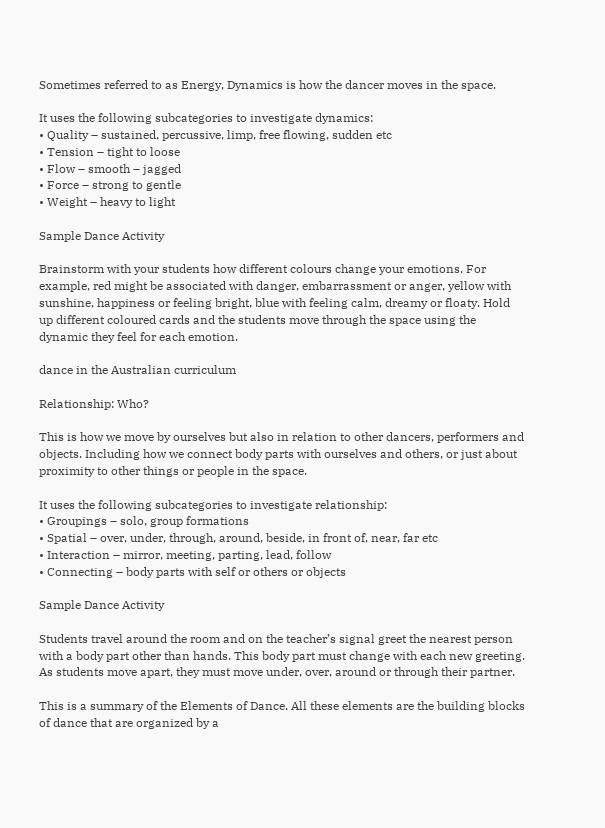Sometimes referred to as Energy, Dynamics is how the dancer moves in the space.

It uses the following subcategories to investigate dynamics:
• Quality – sustained, percussive, limp, free flowing, sudden etc
• Tension – tight to loose
• Flow – smooth – jagged
• Force – strong to gentle
• Weight – heavy to light

Sample Dance Activity

Brainstorm with your students how different colours change your emotions. For example, red might be associated with danger, embarrassment or anger, yellow with sunshine, happiness or feeling bright, blue with feeling calm, dreamy or floaty. Hold up different coloured cards and the students move through the space using the dynamic they feel for each emotion.

dance in the Australian curriculum

Relationship: Who?

This is how we move by ourselves but also in relation to other dancers, performers and objects. Including how we connect body parts with ourselves and others, or just about proximity to other things or people in the space.

It uses the following subcategories to investigate relationship:
• Groupings – solo, group formations
• Spatial – over, under, through, around, beside, in front of, near, far etc
• Interaction – mirror, meeting, parting, lead, follow
• Connecting – body parts with self or others or objects

Sample Dance Activity

Students travel around the room and on the teacher’s signal greet the nearest person with a body part other than hands. This body part must change with each new greeting. As students move apart, they must move under, over, around or through their partner.

This is a summary of the Elements of Dance. All these elements are the building blocks of dance that are organized by a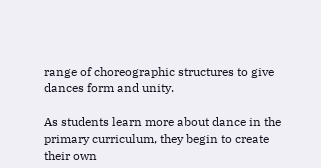range of choreographic structures to give dances form and unity.

As students learn more about dance in the primary curriculum, they begin to create their own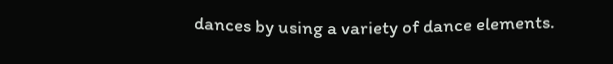dances by using a variety of dance elements.